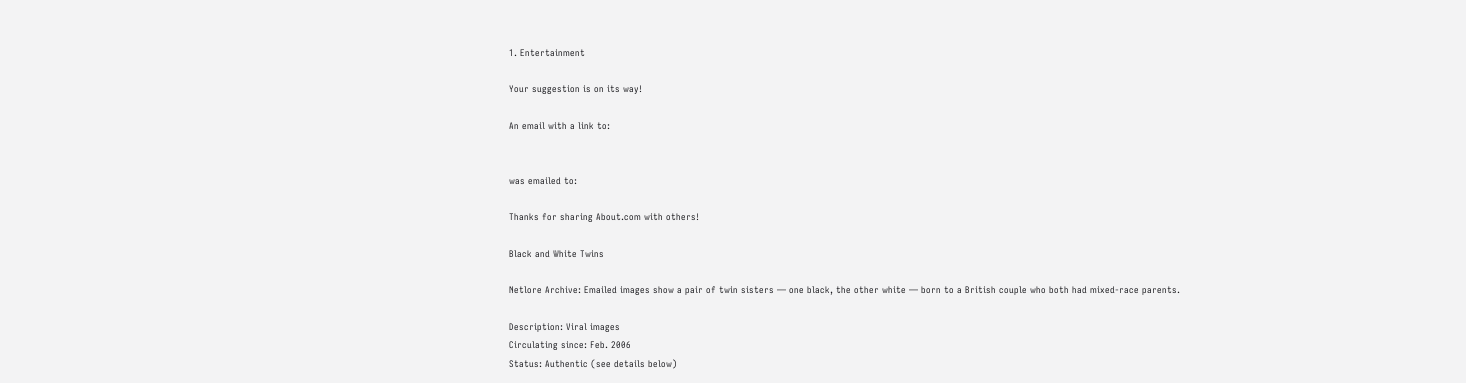1. Entertainment

Your suggestion is on its way!

An email with a link to:


was emailed to:

Thanks for sharing About.com with others!

Black and White Twins

Netlore Archive: Emailed images show a pair of twin sisters — one black, the other white — born to a British couple who both had mixed-race parents.

Description: Viral images
Circulating since: Feb. 2006
Status: Authentic (see details below)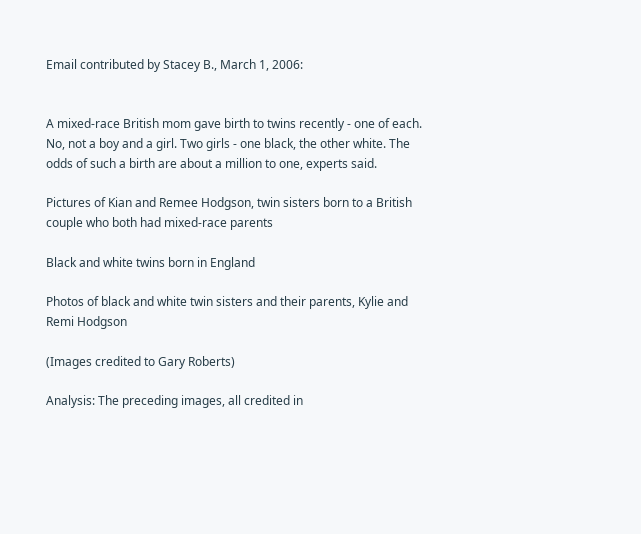Email contributed by Stacey B., March 1, 2006:


A mixed-race British mom gave birth to twins recently - one of each. No, not a boy and a girl. Two girls - one black, the other white. The odds of such a birth are about a million to one, experts said.

Pictures of Kian and Remee Hodgson, twin sisters born to a British couple who both had mixed-race parents

Black and white twins born in England

Photos of black and white twin sisters and their parents, Kylie and Remi Hodgson

(Images credited to Gary Roberts)

Analysis: The preceding images, all credited in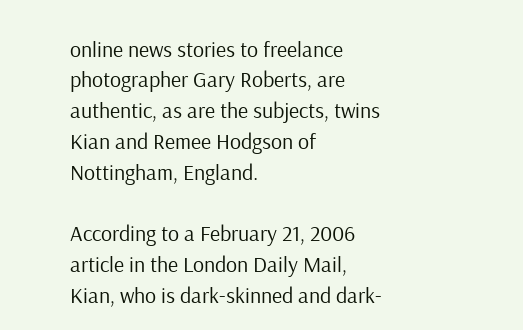online news stories to freelance photographer Gary Roberts, are authentic, as are the subjects, twins Kian and Remee Hodgson of Nottingham, England.

According to a February 21, 2006 article in the London Daily Mail, Kian, who is dark-skinned and dark-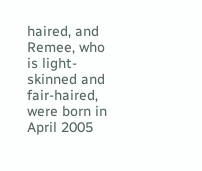haired, and Remee, who is light-skinned and fair-haired, were born in April 2005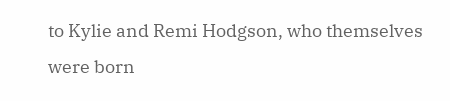to Kylie and Remi Hodgson, who themselves were born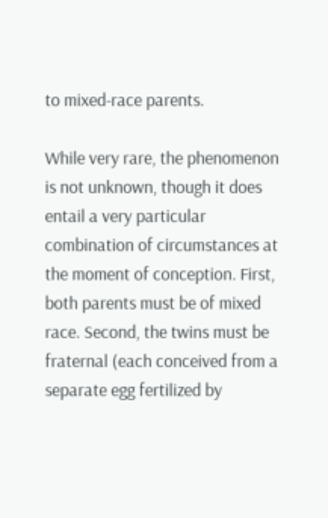to mixed-race parents.

While very rare, the phenomenon is not unknown, though it does entail a very particular combination of circumstances at the moment of conception. First, both parents must be of mixed race. Second, the twins must be fraternal (each conceived from a separate egg fertilized by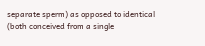separate sperm) as opposed to identical (both conceived from a single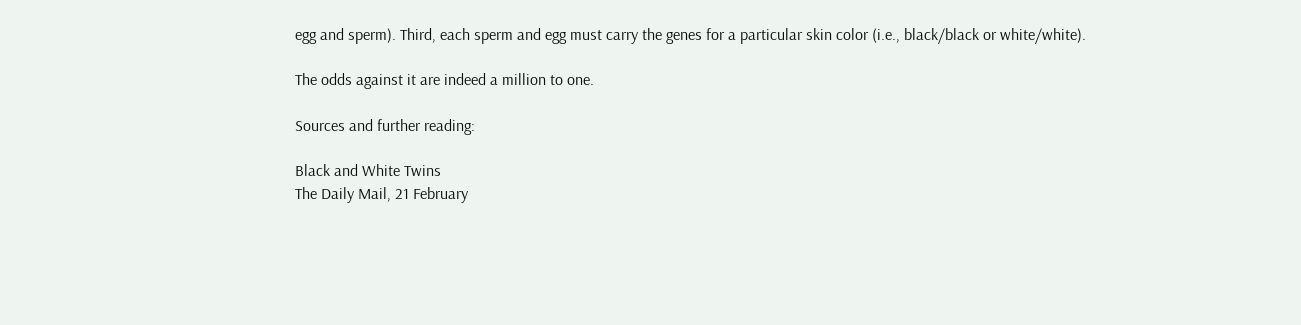egg and sperm). Third, each sperm and egg must carry the genes for a particular skin color (i.e., black/black or white/white).

The odds against it are indeed a million to one.

Sources and further reading:

Black and White Twins
The Daily Mail, 21 February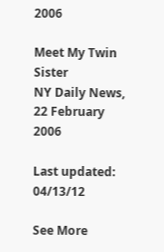2006

Meet My Twin Sister
NY Daily News, 22 February 2006

Last updated: 04/13/12

See More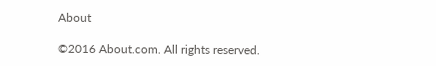About

©2016 About.com. All rights reserved.